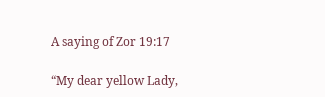A saying of Zor 19:17

“My dear yellow Lady,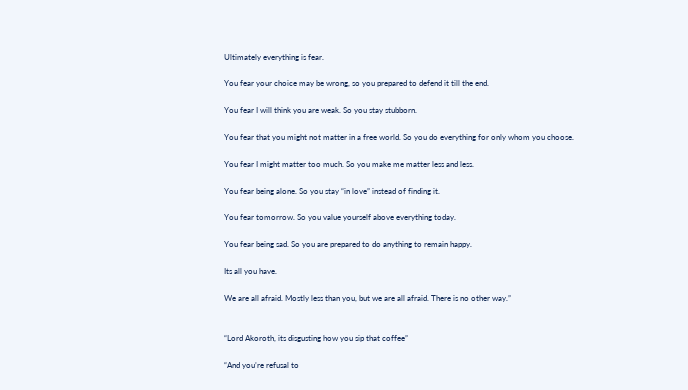Ultimately everything is fear.

You fear your choice may be wrong, so you prepared to defend it till the end.

You fear I will think you are weak. So you stay stubborn.

You fear that you might not matter in a free world. So you do everything for only whom you choose.

You fear I might matter too much. So you make me matter less and less.

You fear being alone. So you stay “in love” instead of finding it.

You fear tomorrow. So you value yourself above everything today.

You fear being sad. So you are prepared to do anything to remain happy.

Its all you have.

We are all afraid. Mostly less than you, but we are all afraid. There is no other way.”


“Lord Akoroth, its disgusting how you sip that coffee”

“And you’re refusal to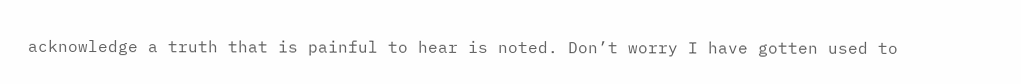acknowledge a truth that is painful to hear is noted. Don’t worry I have gotten used to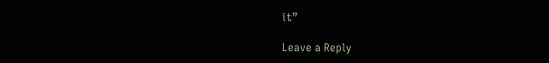it”

Leave a Reply